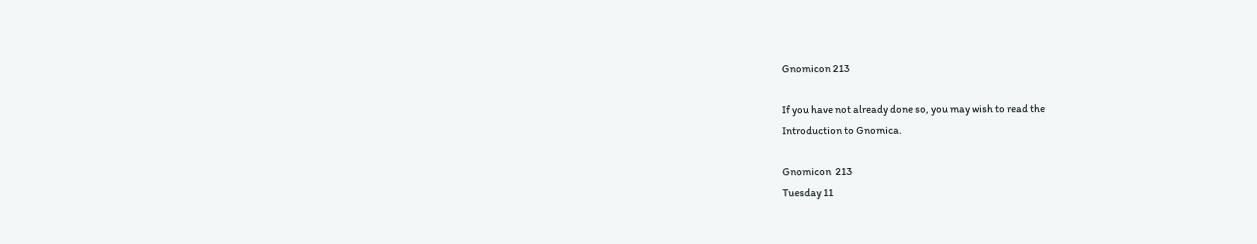Gnomicon 213

If you have not already done so, you may wish to read the
Introduction to Gnomica.

Gnomicon  213
Tuesday 11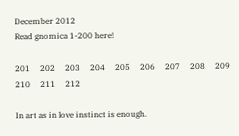December 2012
Read gnomica 1-200 here!

201     202     203     204     205     206     207     208     209     210     211     212

In art as in love instinct is enough.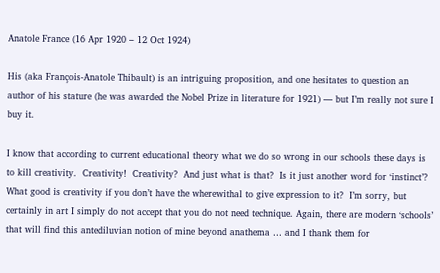Anatole France (16 Apr 1920 – 12 Oct 1924)

His (aka François-Anatole Thibault) is an intriguing proposition, and one hesitates to question an author of his stature (he was awarded the Nobel Prize in literature for 1921) — but I’m really not sure I buy it.

I know that according to current educational theory what we do so wrong in our schools these days is to kill creativity.  Creativity!  Creativity?  And just what is that?  Is it just another word for ‘instinct’?  What good is creativity if you don’t have the wherewithal to give expression to it?  I’m sorry, but certainly in art I simply do not accept that you do not need technique. Again, there are modern ‘schools’ that will find this antediluvian notion of mine beyond anathema … and I thank them for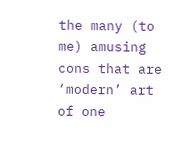the many (to me) amusing cons that are ‘modern’ art of one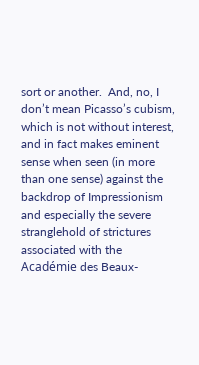sort or another.  And, no, I don’t mean Picasso’s cubism, which is not without interest, and in fact makes eminent sense when seen (in more than one sense) against the backdrop of Impressionism and especially the severe stranglehold of strictures associated with the Académie des Beaux-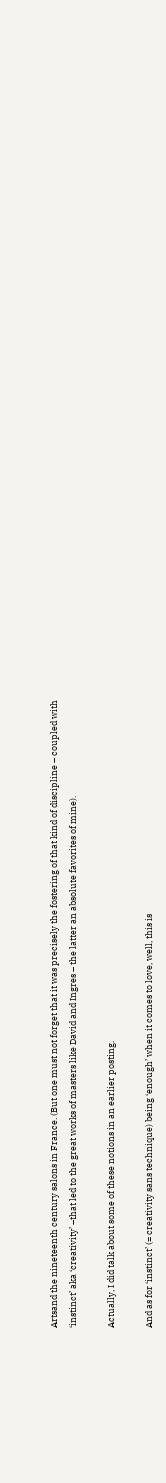Artsand the nineteenth century salons in France. (But one must not forget that it was precisely the fostering of that kind of discipline – coupled with ‘instinct’ aka ‘creativity’ –that led to the great works of masters like David and Ingres – the latter an absolute favorites of mine).

Actually, I did talk about some of these notions in an earlier posting.

And as for ‘instinct’ (= creativity sans technique) being ‘enough’ when it comes to love, well, this is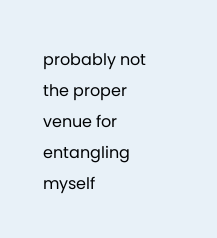probably not the proper venue for entangling myself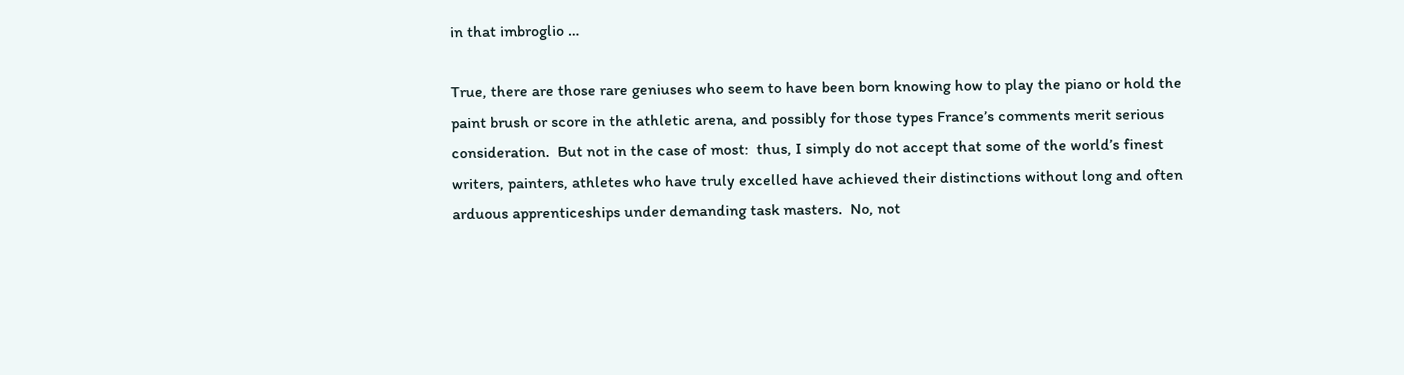in that imbroglio …

True, there are those rare geniuses who seem to have been born knowing how to play the piano or hold the paint brush or score in the athletic arena, and possibly for those types France’s comments merit serious consideration.  But not in the case of most:  thus, I simply do not accept that some of the world’s finest writers, painters, athletes who have truly excelled have achieved their distinctions without long and often arduous apprenticeships under demanding task masters.  No, not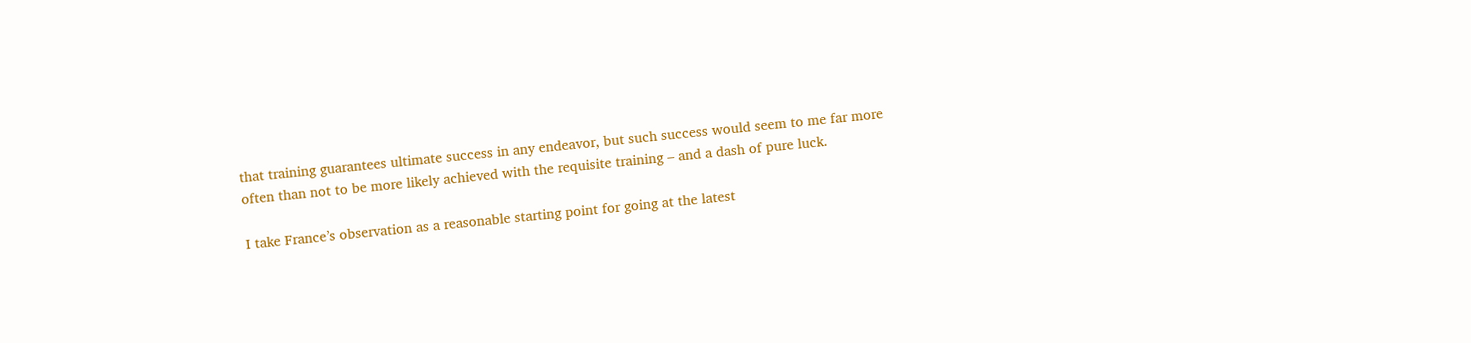that training guarantees ultimate success in any endeavor, but such success would seem to me far more often than not to be more likely achieved with the requisite training – and a dash of pure luck.

I take France’s observation as a reasonable starting point for going at the latest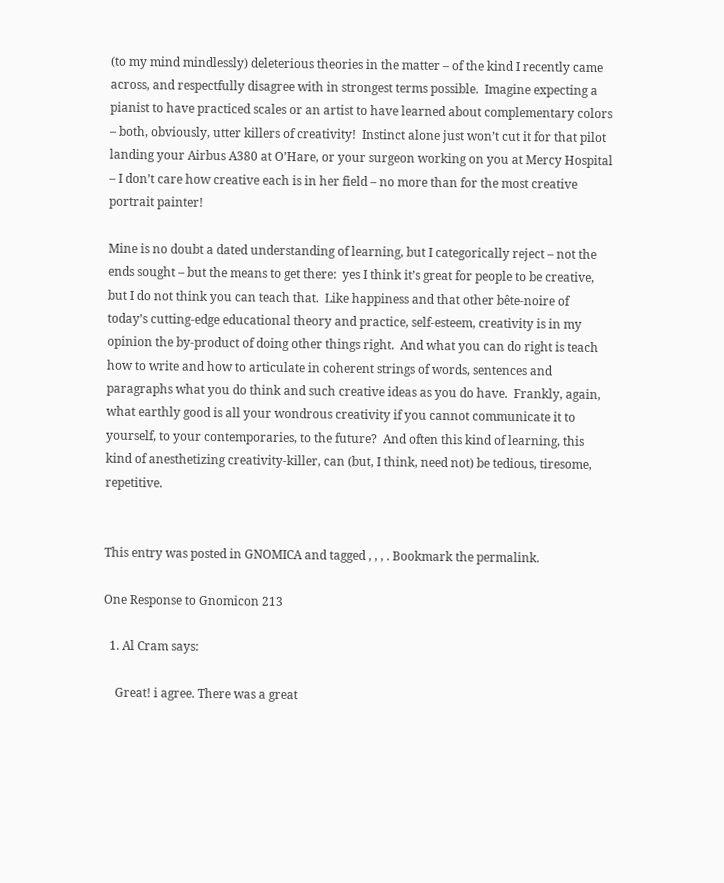(to my mind mindlessly) deleterious theories in the matter – of the kind I recently came across, and respectfully disagree with in strongest terms possible.  Imagine expecting a pianist to have practiced scales or an artist to have learned about complementary colors – both, obviously, utter killers of creativity!  Instinct alone just won’t cut it for that pilot landing your Airbus A380 at O’Hare, or your surgeon working on you at Mercy Hospital – I don’t care how creative each is in her field – no more than for the most creative portrait painter!

Mine is no doubt a dated understanding of learning, but I categorically reject – not the ends sought – but the means to get there:  yes I think it’s great for people to be creative, but I do not think you can teach that.  Like happiness and that other bête-noire of today’s cutting-edge educational theory and practice, self-esteem, creativity is in my opinion the by-product of doing other things right.  And what you can do right is teach how to write and how to articulate in coherent strings of words, sentences and paragraphs what you do think and such creative ideas as you do have.  Frankly, again, what earthly good is all your wondrous creativity if you cannot communicate it to yourself, to your contemporaries, to the future?  And often this kind of learning, this kind of anesthetizing creativity-killer, can (but, I think, need not) be tedious, tiresome, repetitive.


This entry was posted in GNOMICA and tagged , , , . Bookmark the permalink.

One Response to Gnomicon 213

  1. Al Cram says:

    Great! i agree. There was a great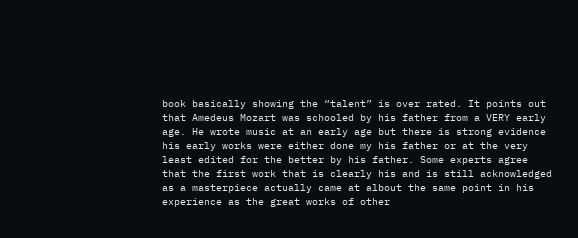book basically showing the “talent” is over rated. It points out that Amedeus Mozart was schooled by his father from a VERY early age. He wrote music at an early age but there is strong evidence his early works were either done my his father or at the very least edited for the better by his father. Some experts agree that the first work that is clearly his and is still acknowledged as a masterpiece actually came at albout the same point in his experience as the great works of other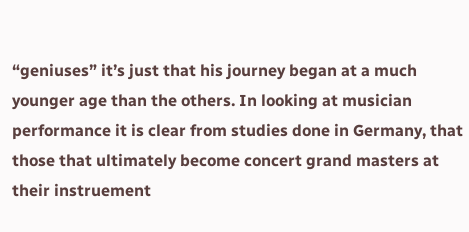“geniuses” it’s just that his journey began at a much younger age than the others. In looking at musician performance it is clear from studies done in Germany, that those that ultimately become concert grand masters at their instruement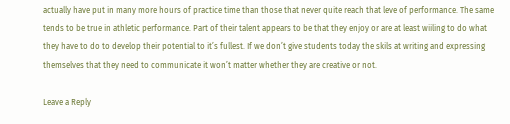actually have put in many more hours of practice time than those that never quite reach that leve of performance. The same tends to be true in athletic performance. Part of their talent appears to be that they enjoy or are at least wiiling to do what they have to do to develop their potential to it’s fullest. If we don’t give students today the skils at writing and expressing themselves that they need to communicate it won’t matter whether they are creative or not.

Leave a Reply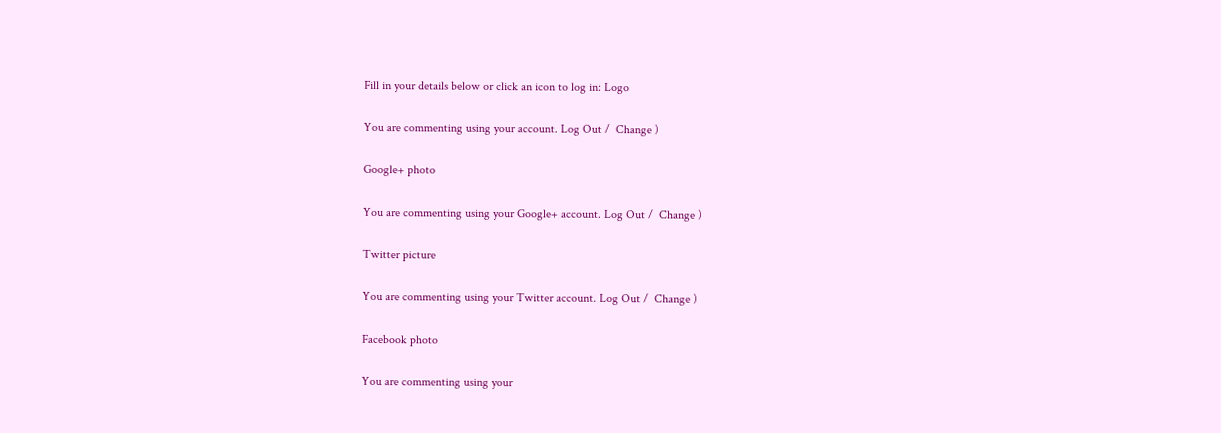Fill in your details below or click an icon to log in: Logo

You are commenting using your account. Log Out /  Change )

Google+ photo

You are commenting using your Google+ account. Log Out /  Change )

Twitter picture

You are commenting using your Twitter account. Log Out /  Change )

Facebook photo

You are commenting using your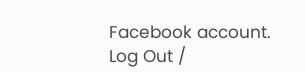Facebook account. Log Out /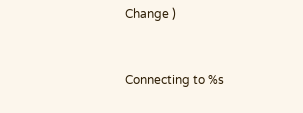Change )


Connecting to %s